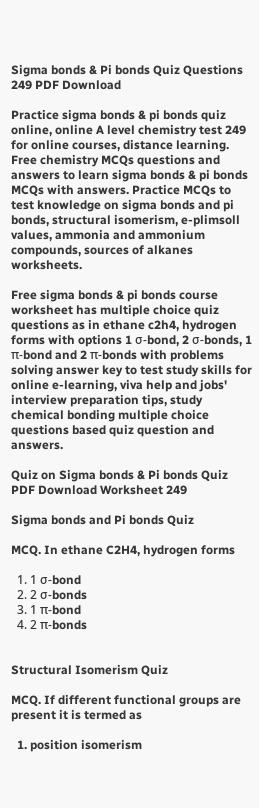Sigma bonds & Pi bonds Quiz Questions 249 PDF Download

Practice sigma bonds & pi bonds quiz online, online A level chemistry test 249 for online courses, distance learning. Free chemistry MCQs questions and answers to learn sigma bonds & pi bonds MCQs with answers. Practice MCQs to test knowledge on sigma bonds and pi bonds, structural isomerism, e-plimsoll values, ammonia and ammonium compounds, sources of alkanes worksheets.

Free sigma bonds & pi bonds course worksheet has multiple choice quiz questions as in ethane c2h4, hydrogen forms with options 1 σ-bond, 2 σ-bonds, 1 π-bond and 2 π-bonds with problems solving answer key to test study skills for online e-learning, viva help and jobs' interview preparation tips, study chemical bonding multiple choice questions based quiz question and answers.

Quiz on Sigma bonds & Pi bonds Quiz PDF Download Worksheet 249

Sigma bonds and Pi bonds Quiz

MCQ. In ethane C2H4, hydrogen forms

  1. 1 σ-bond
  2. 2 σ-bonds
  3. 1 π-bond
  4. 2 π-bonds


Structural Isomerism Quiz

MCQ. If different functional groups are present it is termed as

  1. position isomerism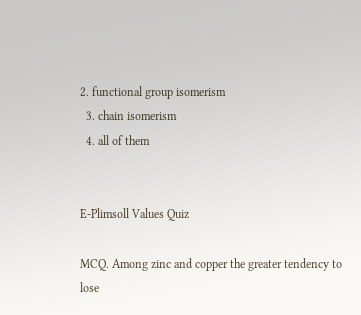2. functional group isomerism
  3. chain isomerism
  4. all of them


E-Plimsoll Values Quiz

MCQ. Among zinc and copper the greater tendency to lose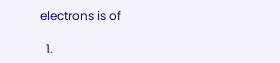electrons is of

  1.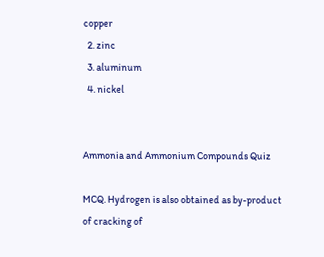copper
  2. zinc
  3. aluminum
  4. nickel


Ammonia and Ammonium Compounds Quiz

MCQ. Hydrogen is also obtained as by-product of cracking of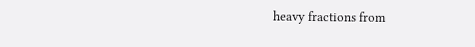heavy fractions from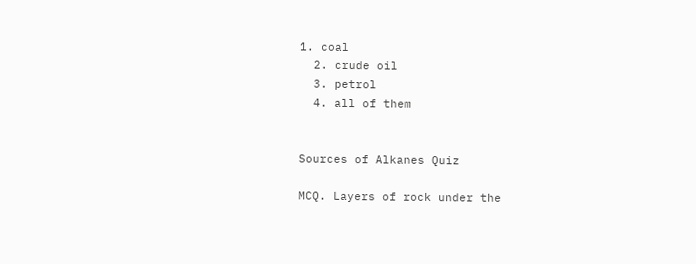1. coal
  2. crude oil
  3. petrol
  4. all of them


Sources of Alkanes Quiz

MCQ. Layers of rock under the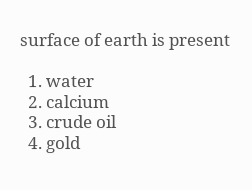surface of earth is present

  1. water
  2. calcium
  3. crude oil
  4. gold